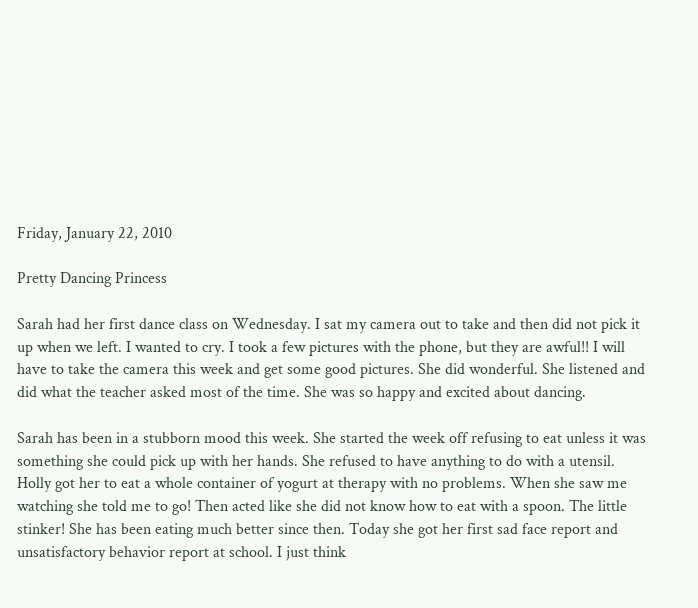Friday, January 22, 2010

Pretty Dancing Princess

Sarah had her first dance class on Wednesday. I sat my camera out to take and then did not pick it up when we left. I wanted to cry. I took a few pictures with the phone, but they are awful!! I will have to take the camera this week and get some good pictures. She did wonderful. She listened and did what the teacher asked most of the time. She was so happy and excited about dancing.

Sarah has been in a stubborn mood this week. She started the week off refusing to eat unless it was something she could pick up with her hands. She refused to have anything to do with a utensil. Holly got her to eat a whole container of yogurt at therapy with no problems. When she saw me watching she told me to go! Then acted like she did not know how to eat with a spoon. The little stinker! She has been eating much better since then. Today she got her first sad face report and unsatisfactory behavior report at school. I just think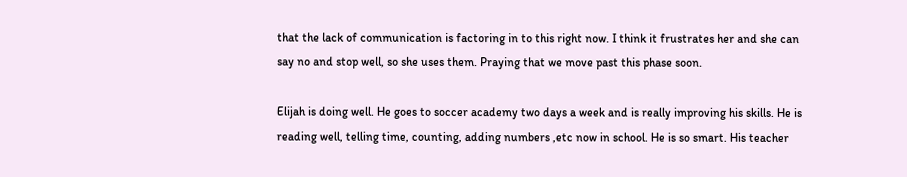that the lack of communication is factoring in to this right now. I think it frustrates her and she can say no and stop well, so she uses them. Praying that we move past this phase soon.

Elijah is doing well. He goes to soccer academy two days a week and is really improving his skills. He is reading well, telling time, counting, adding numbers ,etc now in school. He is so smart. His teacher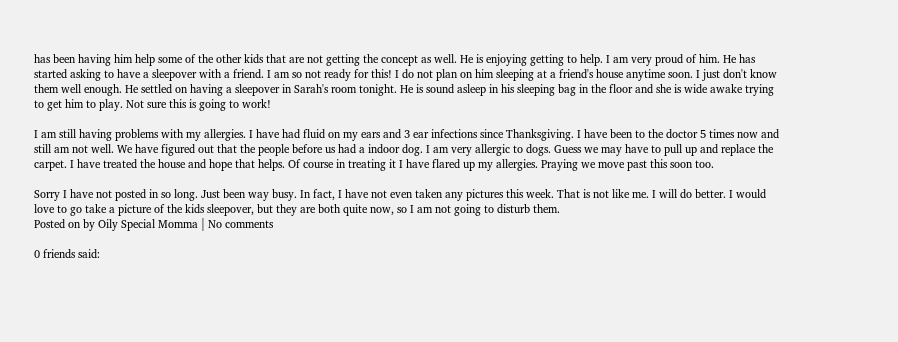has been having him help some of the other kids that are not getting the concept as well. He is enjoying getting to help. I am very proud of him. He has started asking to have a sleepover with a friend. I am so not ready for this! I do not plan on him sleeping at a friend's house anytime soon. I just don't know them well enough. He settled on having a sleepover in Sarah's room tonight. He is sound asleep in his sleeping bag in the floor and she is wide awake trying to get him to play. Not sure this is going to work!

I am still having problems with my allergies. I have had fluid on my ears and 3 ear infections since Thanksgiving. I have been to the doctor 5 times now and still am not well. We have figured out that the people before us had a indoor dog. I am very allergic to dogs. Guess we may have to pull up and replace the carpet. I have treated the house and hope that helps. Of course in treating it I have flared up my allergies. Praying we move past this soon too.

Sorry I have not posted in so long. Just been way busy. In fact, I have not even taken any pictures this week. That is not like me. I will do better. I would love to go take a picture of the kids sleepover, but they are both quite now, so I am not going to disturb them.
Posted on by Oily Special Momma | No comments

0 friends said: